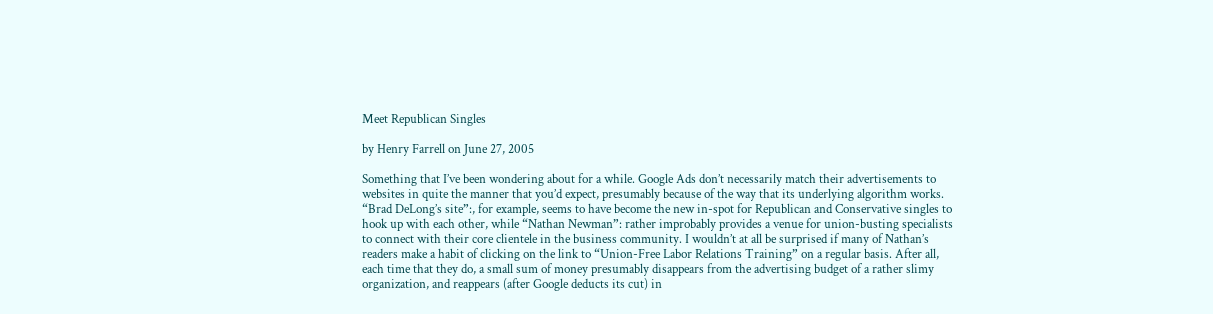Meet Republican Singles

by Henry Farrell on June 27, 2005

Something that I’ve been wondering about for a while. Google Ads don’t necessarily match their advertisements to websites in quite the manner that you’d expect, presumably because of the way that its underlying algorithm works. “Brad DeLong’s site”:, for example, seems to have become the new in-spot for Republican and Conservative singles to hook up with each other, while “Nathan Newman”: rather improbably provides a venue for union-busting specialists to connect with their core clientele in the business community. I wouldn’t at all be surprised if many of Nathan’s readers make a habit of clicking on the link to “Union-Free Labor Relations Training” on a regular basis. After all, each time that they do, a small sum of money presumably disappears from the advertising budget of a rather slimy organization, and reappears (after Google deducts its cut) in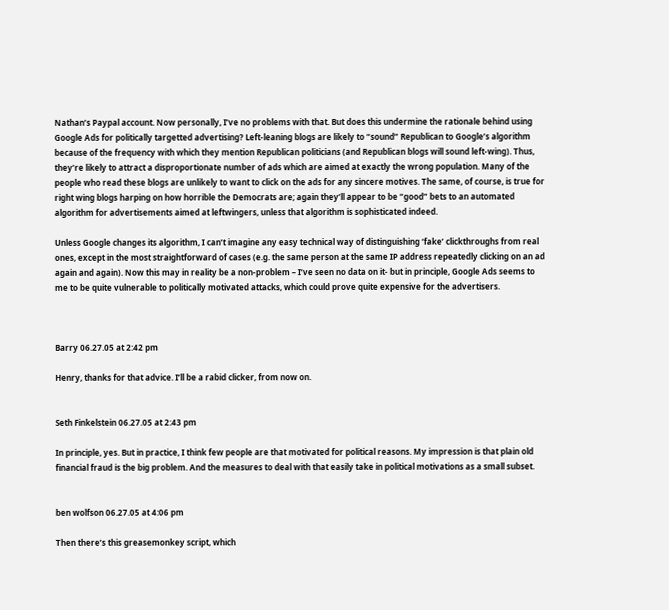Nathan’s Paypal account. Now personally, I’ve no problems with that. But does this undermine the rationale behind using Google Ads for politically targetted advertising? Left-leaning blogs are likely to “sound” Republican to Google’s algorithm because of the frequency with which they mention Republican politicians (and Republican blogs will sound left-wing). Thus, they’re likely to attract a disproportionate number of ads which are aimed at exactly the wrong population. Many of the people who read these blogs are unlikely to want to click on the ads for any sincere motives. The same, of course, is true for right wing blogs harping on how horrible the Democrats are; again they’ll appear to be “good” bets to an automated algorithm for advertisements aimed at leftwingers, unless that algorithm is sophisticated indeed.

Unless Google changes its algorithm, I can’t imagine any easy technical way of distinguishing ‘fake’ clickthroughs from real ones, except in the most straightforward of cases (e.g. the same person at the same IP address repeatedly clicking on an ad again and again). Now this may in reality be a non-problem – I’ve seen no data on it- but in principle, Google Ads seems to me to be quite vulnerable to politically motivated attacks, which could prove quite expensive for the advertisers.



Barry 06.27.05 at 2:42 pm

Henry, thanks for that advice. I’ll be a rabid clicker, from now on.


Seth Finkelstein 06.27.05 at 2:43 pm

In principle, yes. But in practice, I think few people are that motivated for political reasons. My impression is that plain old financial fraud is the big problem. And the measures to deal with that easily take in political motivations as a small subset.


ben wolfson 06.27.05 at 4:06 pm

Then there’s this greasemonkey script, which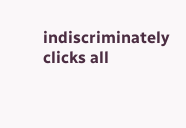indiscriminately clicks all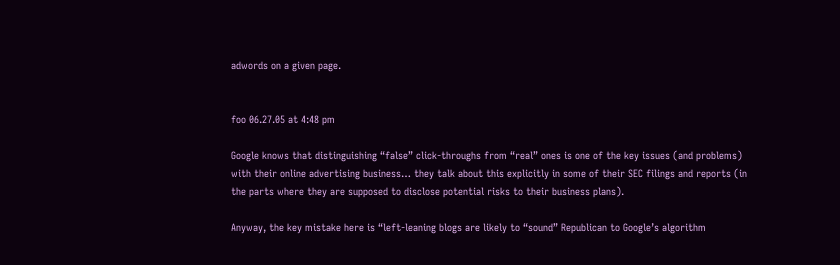adwords on a given page.


foo 06.27.05 at 4:48 pm

Google knows that distinguishing “false” click-throughs from “real” ones is one of the key issues (and problems) with their online advertising business… they talk about this explicitly in some of their SEC filings and reports (in the parts where they are supposed to disclose potential risks to their business plans).

Anyway, the key mistake here is “left-leaning blogs are likely to “sound” Republican to Google’s algorithm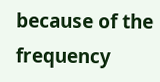because of the frequency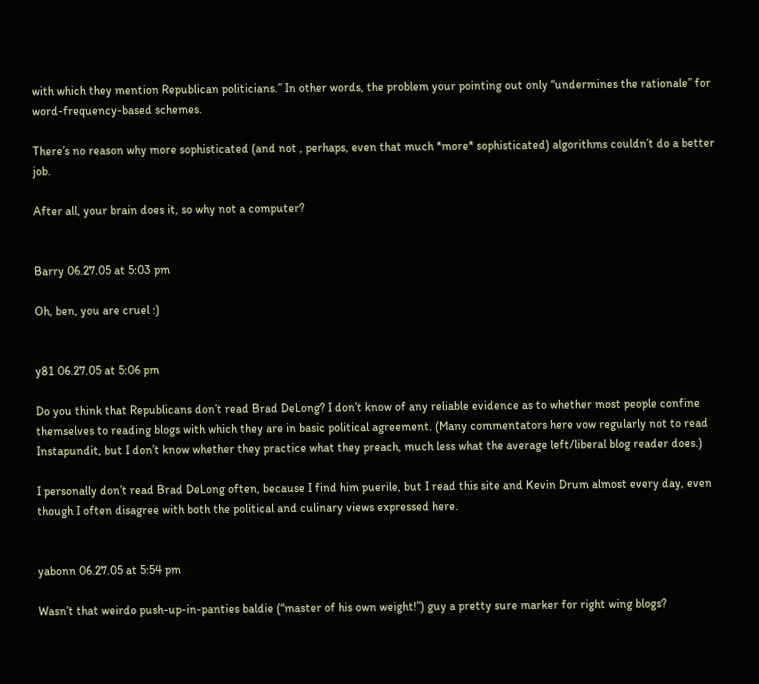with which they mention Republican politicians.” In other words, the problem your pointing out only “undermines the rationale” for word-frequency-based schemes.

There’s no reason why more sophisticated (and not , perhaps, even that much *more* sophisticated) algorithms couldn’t do a better job.

After all, your brain does it, so why not a computer?


Barry 06.27.05 at 5:03 pm

Oh, ben, you are cruel :)


y81 06.27.05 at 5:06 pm

Do you think that Republicans don’t read Brad DeLong? I don’t know of any reliable evidence as to whether most people confine themselves to reading blogs with which they are in basic political agreement. (Many commentators here vow regularly not to read Instapundit, but I don’t know whether they practice what they preach, much less what the average left/liberal blog reader does.)

I personally don’t read Brad DeLong often, because I find him puerile, but I read this site and Kevin Drum almost every day, even though I often disagree with both the political and culinary views expressed here.


yabonn 06.27.05 at 5:54 pm

Wasn’t that weirdo push-up-in-panties baldie (“master of his own weight!”) guy a pretty sure marker for right wing blogs?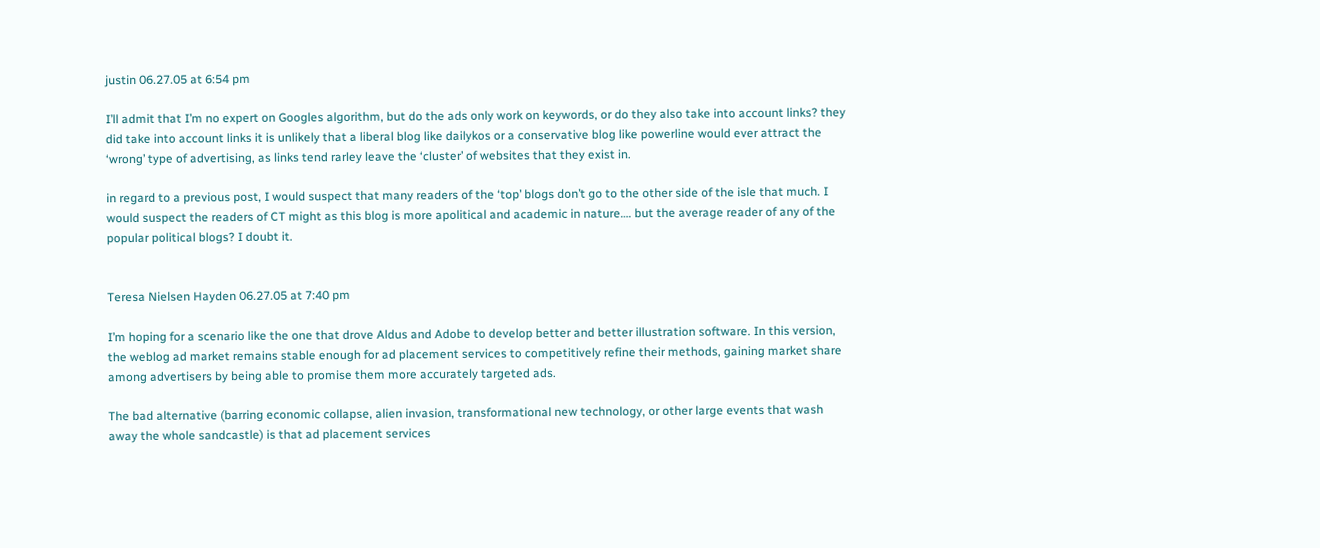justin 06.27.05 at 6:54 pm

I’ll admit that I’m no expert on Googles algorithm, but do the ads only work on keywords, or do they also take into account links? they did take into account links it is unlikely that a liberal blog like dailykos or a conservative blog like powerline would ever attract the ‘wrong’ type of advertising, as links tend rarley leave the ‘cluster’ of websites that they exist in.

in regard to a previous post, I would suspect that many readers of the ‘top’ blogs don’t go to the other side of the isle that much. I would suspect the readers of CT might as this blog is more apolitical and academic in nature…. but the average reader of any of the popular political blogs? I doubt it.


Teresa Nielsen Hayden 06.27.05 at 7:40 pm

I’m hoping for a scenario like the one that drove Aldus and Adobe to develop better and better illustration software. In this version, the weblog ad market remains stable enough for ad placement services to competitively refine their methods, gaining market share among advertisers by being able to promise them more accurately targeted ads.

The bad alternative (barring economic collapse, alien invasion, transformational new technology, or other large events that wash away the whole sandcastle) is that ad placement services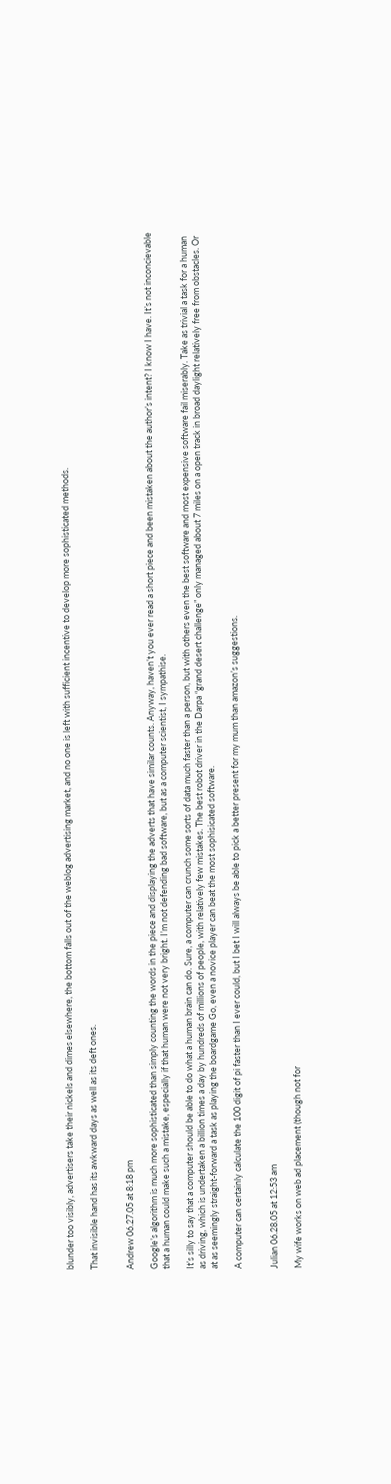blunder too visibly, advertisers take their nickels and dimes elsewhere, the bottom falls out of the weblog advertising market, and no one is left with sufficient incentive to develop more sophisticated methods.

That invisible hand has its awkward days as well as its deft ones.


Andrew 06.27.05 at 8:18 pm

Google’s algorithm is much more sophisticated than simply counting the words in the piece and displaying the adverts that have similar counts. Anyway, haven’t you ever read a short piece and been mistaken about the author’s intent? I know I have. It’s not inconcievable that a human could make such a mistake, especially if that human were not very bright. I’m not defending bad software, but as a computer scientist, I sympathise.

It’s silly to say that a computer should be able to do what a human brain can do. Sure, a computer can crunch some sorts of data much faster than a person, but with others even the best software and most expensive software fail miserably. Take as trivial a task for a human as driving, which is undertaken a billion times a day by hundreds of millions of people, with relatively few mistakes. The best robot driver in the Darpa “grand desert challenge” only managed about 7 miles on a open track in broad daylight relatively free from obstacles. Or at as seemingly straight-forward a task as playing the boardgame Go, even a novice player can beat the most sophisicated software.

A computer can certainly calculate the 100 digit of pi faster than I ever could, but I bet I will always be able to pick a better present for my mum than amazon’s suggestions.


Julian 06.28.05 at 12:53 am

My wife works on web ad placement (though not for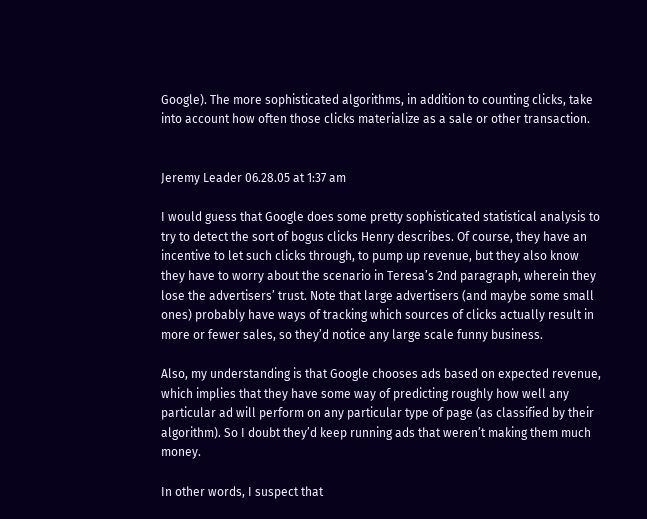Google). The more sophisticated algorithms, in addition to counting clicks, take into account how often those clicks materialize as a sale or other transaction.


Jeremy Leader 06.28.05 at 1:37 am

I would guess that Google does some pretty sophisticated statistical analysis to try to detect the sort of bogus clicks Henry describes. Of course, they have an incentive to let such clicks through, to pump up revenue, but they also know they have to worry about the scenario in Teresa’s 2nd paragraph, wherein they lose the advertisers’ trust. Note that large advertisers (and maybe some small ones) probably have ways of tracking which sources of clicks actually result in more or fewer sales, so they’d notice any large scale funny business.

Also, my understanding is that Google chooses ads based on expected revenue, which implies that they have some way of predicting roughly how well any particular ad will perform on any particular type of page (as classified by their algorithm). So I doubt they’d keep running ads that weren’t making them much money.

In other words, I suspect that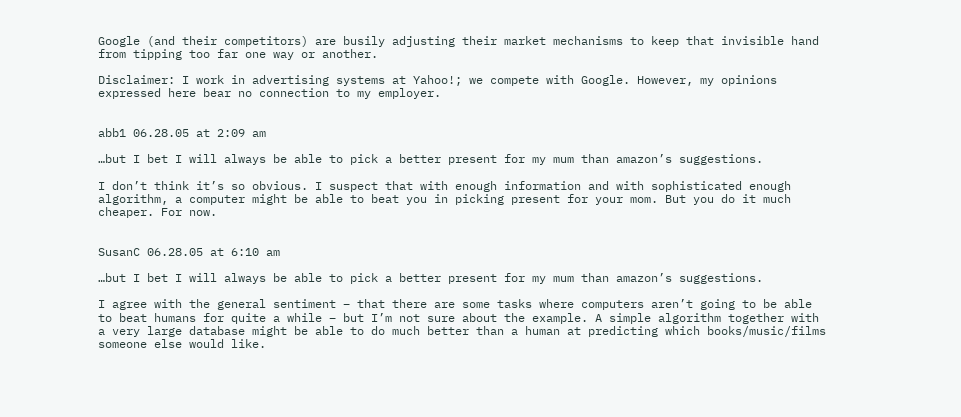Google (and their competitors) are busily adjusting their market mechanisms to keep that invisible hand from tipping too far one way or another.

Disclaimer: I work in advertising systems at Yahoo!; we compete with Google. However, my opinions expressed here bear no connection to my employer.


abb1 06.28.05 at 2:09 am

…but I bet I will always be able to pick a better present for my mum than amazon’s suggestions.

I don’t think it’s so obvious. I suspect that with enough information and with sophisticated enough algorithm, a computer might be able to beat you in picking present for your mom. But you do it much cheaper. For now.


SusanC 06.28.05 at 6:10 am

…but I bet I will always be able to pick a better present for my mum than amazon’s suggestions.

I agree with the general sentiment – that there are some tasks where computers aren’t going to be able to beat humans for quite a while – but I’m not sure about the example. A simple algorithm together with a very large database might be able to do much better than a human at predicting which books/music/films someone else would like.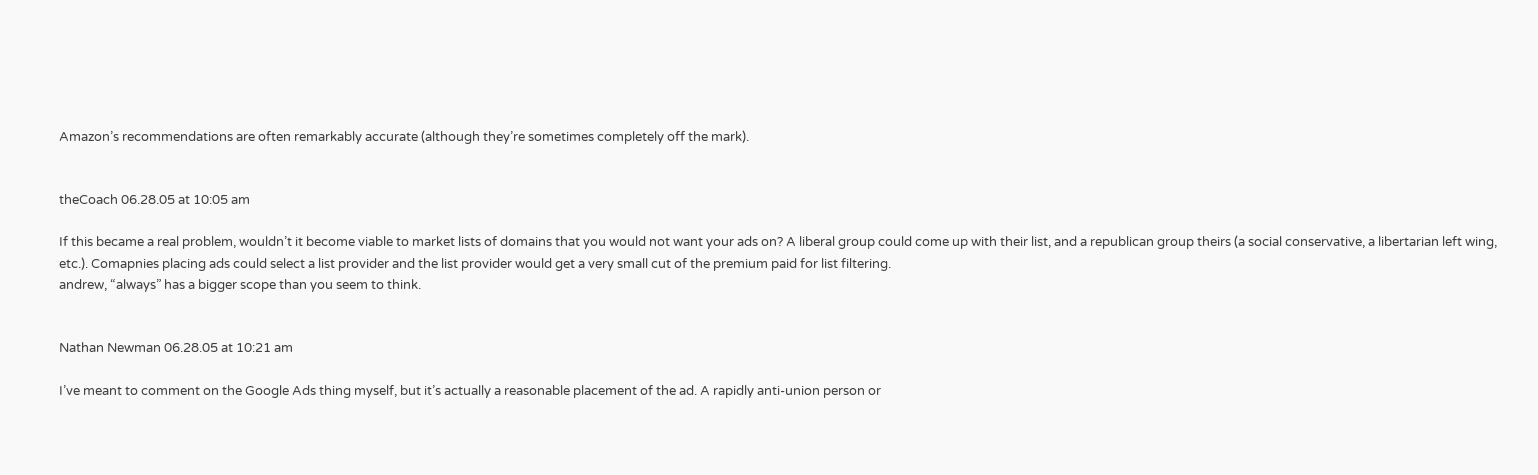Amazon’s recommendations are often remarkably accurate (although they’re sometimes completely off the mark).


theCoach 06.28.05 at 10:05 am

If this became a real problem, wouldn’t it become viable to market lists of domains that you would not want your ads on? A liberal group could come up with their list, and a republican group theirs (a social conservative, a libertarian left wing, etc.). Comapnies placing ads could select a list provider and the list provider would get a very small cut of the premium paid for list filtering.
andrew, “always” has a bigger scope than you seem to think.


Nathan Newman 06.28.05 at 10:21 am

I’ve meant to comment on the Google Ads thing myself, but it’s actually a reasonable placement of the ad. A rapidly anti-union person or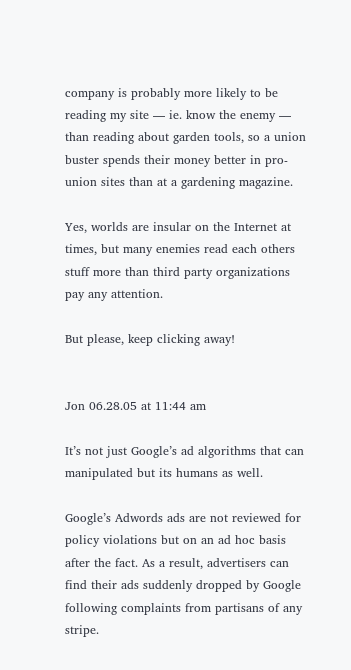company is probably more likely to be reading my site — ie. know the enemy — than reading about garden tools, so a union buster spends their money better in pro-union sites than at a gardening magazine.

Yes, worlds are insular on the Internet at times, but many enemies read each others stuff more than third party organizations pay any attention.

But please, keep clicking away!


Jon 06.28.05 at 11:44 am

It’s not just Google’s ad algorithms that can manipulated but its humans as well.

Google’s Adwords ads are not reviewed for policy violations but on an ad hoc basis after the fact. As a result, advertisers can find their ads suddenly dropped by Google following complaints from partisans of any stripe.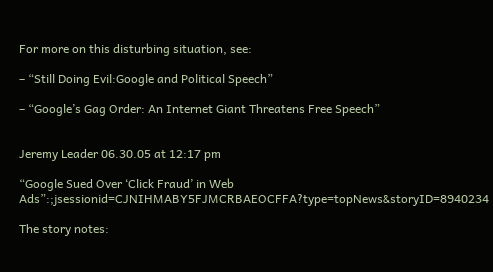For more on this disturbing situation, see:

– “Still Doing Evil:Google and Political Speech”

– “Google’s Gag Order: An Internet Giant Threatens Free Speech”


Jeremy Leader 06.30.05 at 12:17 pm

“Google Sued Over ‘Click Fraud’ in Web Ads”:;jsessionid=CJNIHMABY5FJMCRBAEOCFFA?type=topNews&storyID=8940234

The story notes: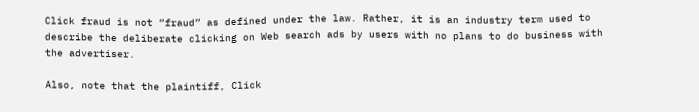Click fraud is not “fraud” as defined under the law. Rather, it is an industry term used to describe the deliberate clicking on Web search ads by users with no plans to do business with the advertiser.

Also, note that the plaintiff, Click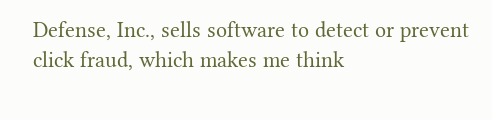Defense, Inc., sells software to detect or prevent click fraud, which makes me think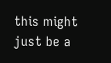this might just be a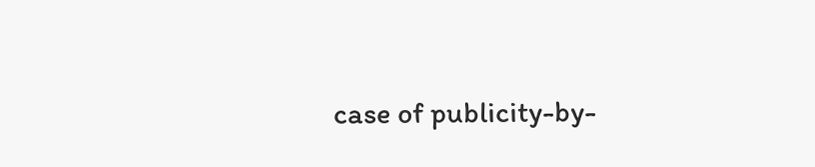case of publicity-by-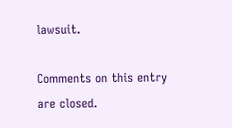lawsuit.

Comments on this entry are closed.